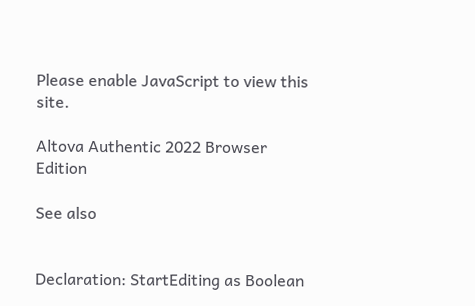Please enable JavaScript to view this site.

Altova Authentic 2022 Browser Edition

See also


Declaration: StartEditing as Boolean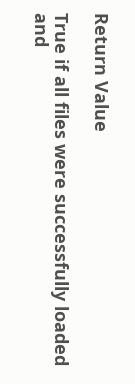Return Value

True if all files were successfully loaded and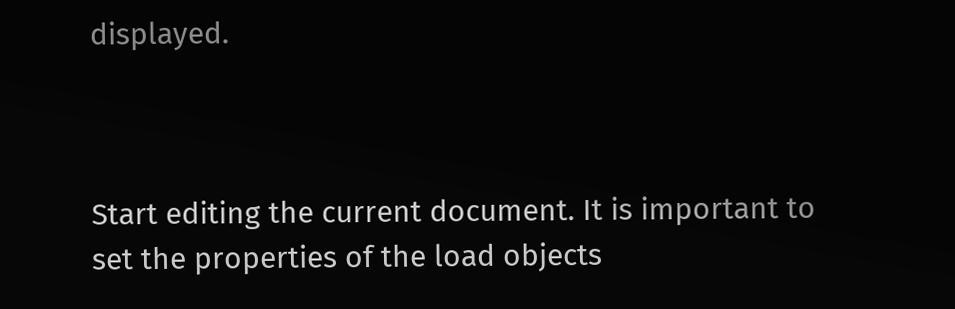displayed.



Start editing the current document. It is important to set the properties of the load objects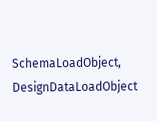SchemaLoadObject, DesignDataLoadObject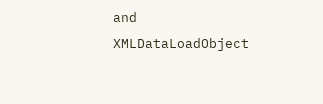and XMLDataLoadObject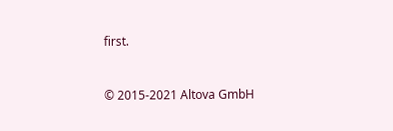first.


© 2015-2021 Altova GmbH